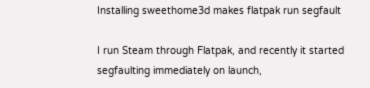Installing sweethome3d makes flatpak run segfault

I run Steam through Flatpak, and recently it started segfaulting immediately on launch,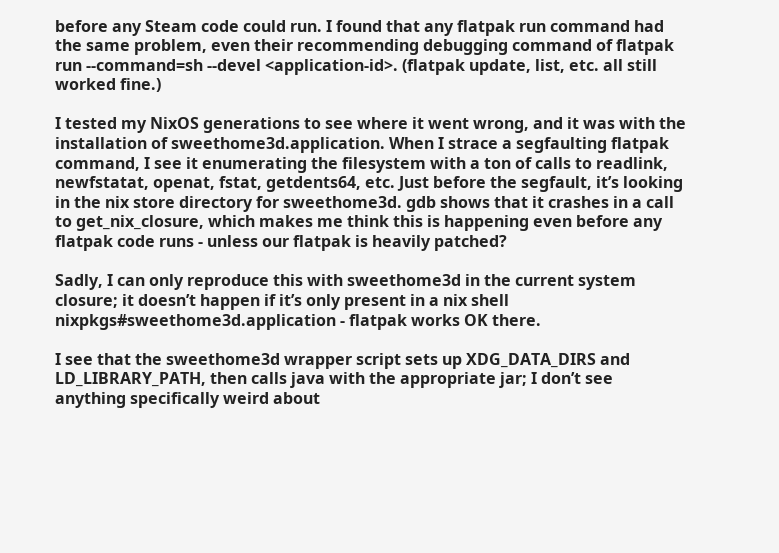before any Steam code could run. I found that any flatpak run command had the same problem, even their recommending debugging command of flatpak run --command=sh --devel <application-id>. (flatpak update, list, etc. all still worked fine.)

I tested my NixOS generations to see where it went wrong, and it was with the installation of sweethome3d.application. When I strace a segfaulting flatpak command, I see it enumerating the filesystem with a ton of calls to readlink, newfstatat, openat, fstat, getdents64, etc. Just before the segfault, it’s looking in the nix store directory for sweethome3d. gdb shows that it crashes in a call to get_nix_closure, which makes me think this is happening even before any flatpak code runs - unless our flatpak is heavily patched?

Sadly, I can only reproduce this with sweethome3d in the current system closure; it doesn’t happen if it’s only present in a nix shell nixpkgs#sweethome3d.application - flatpak works OK there.

I see that the sweethome3d wrapper script sets up XDG_DATA_DIRS and LD_LIBRARY_PATH, then calls java with the appropriate jar; I don’t see anything specifically weird about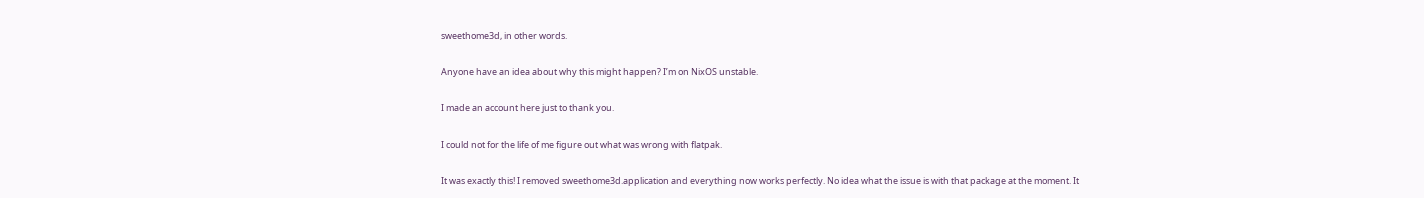sweethome3d, in other words.

Anyone have an idea about why this might happen? I’m on NixOS unstable.

I made an account here just to thank you.

I could not for the life of me figure out what was wrong with flatpak.

It was exactly this! I removed sweethome3d.application and everything now works perfectly. No idea what the issue is with that package at the moment. It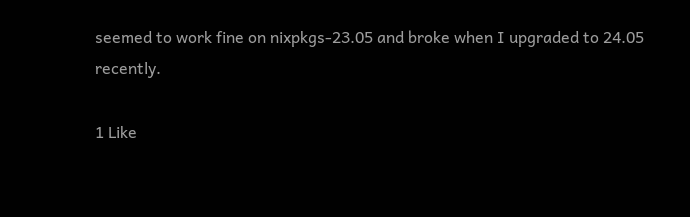seemed to work fine on nixpkgs-23.05 and broke when I upgraded to 24.05 recently.

1 Like